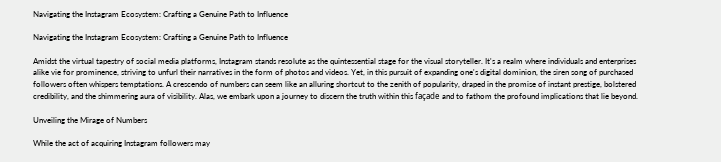Navigating the Instagram Ecosystem: Crafting a Genuine Path to Influence

Navigating the Instagram Ecosystem: Crafting a Genuine Path to Influence

Amidst the virtual tapestry of social media platforms, Instagram stands resolute as the quintessential stage for the visual storyteller. It's a realm where individuals and enterprises alike vie for prominence, striving to unfurl their narratives in the form of photos and videos. Yet, in this pursuit of expanding one's digital dominion, the siren song of purchased followers often whispers temptations. A crescendo of numbers can seem like an alluring shortcut to the zenith of popularity, draped in the promise of instant prestige, bolstered credibility, and the shimmering aura of visibility. Alas, we embark upon a journey to discern the truth within this façade and to fathom the profound implications that lie beyond.

Unveiling the Mirage of Numbers

While the act of acquiring Instagram followers may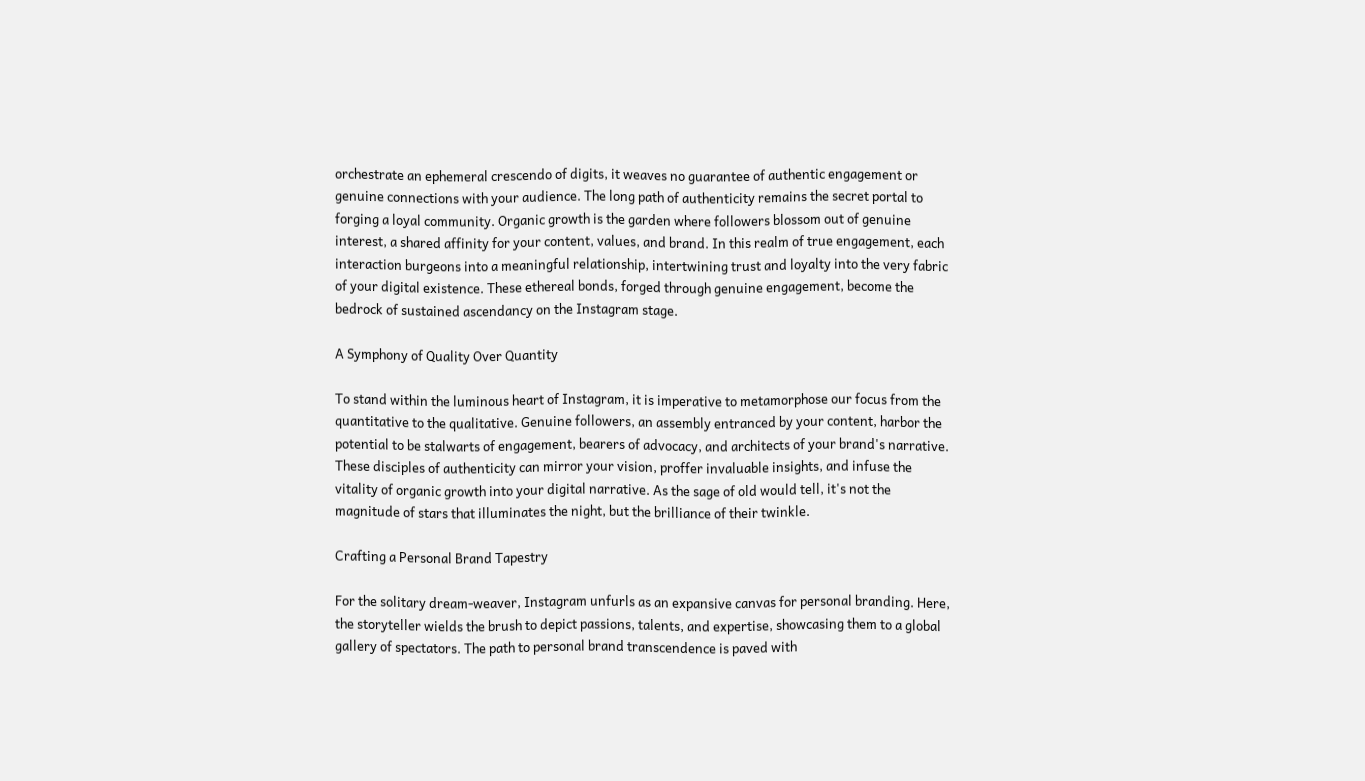orchestrate an ephemeral crescendo of digits, it weaves no guarantee of authentic engagement or genuine connections with your audience. The long path of authenticity remains the secret portal to forging a loyal community. Organic growth is the garden where followers blossom out of genuine interest, a shared affinity for your content, values, and brand. In this realm of true engagement, each interaction burgeons into a meaningful relationship, intertwining trust and loyalty into the very fabric of your digital existence. These ethereal bonds, forged through genuine engagement, become the bedrock of sustained ascendancy on the Instagram stage.

A Symphony of Quality Over Quantity

To stand within the luminous heart of Instagram, it is imperative to metamorphose our focus from the quantitative to the qualitative. Genuine followers, an assembly entranced by your content, harbor the potential to be stalwarts of engagement, bearers of advocacy, and architects of your brand's narrative. These disciples of authenticity can mirror your vision, proffer invaluable insights, and infuse the vitality of organic growth into your digital narrative. As the sage of old would tell, it's not the magnitude of stars that illuminates the night, but the brilliance of their twinkle.

Crafting a Personal Brand Tapestry

For the solitary dream-weaver, Instagram unfurls as an expansive canvas for personal branding. Here, the storyteller wields the brush to depict passions, talents, and expertise, showcasing them to a global gallery of spectators. The path to personal brand transcendence is paved with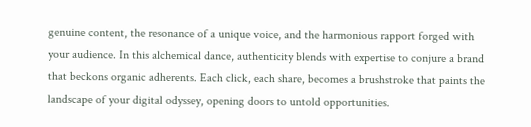genuine content, the resonance of a unique voice, and the harmonious rapport forged with your audience. In this alchemical dance, authenticity blends with expertise to conjure a brand that beckons organic adherents. Each click, each share, becomes a brushstroke that paints the landscape of your digital odyssey, opening doors to untold opportunities.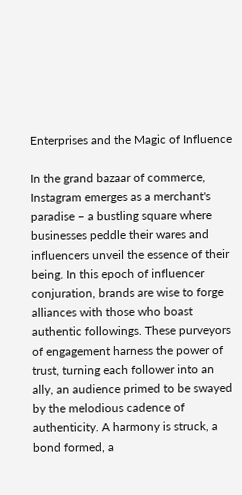Enterprises and the Magic of Influence

In the grand bazaar of commerce, Instagram emerges as a merchant's paradise – a bustling square where businesses peddle their wares and influencers unveil the essence of their being. In this epoch of influencer conjuration, brands are wise to forge alliances with those who boast authentic followings. These purveyors of engagement harness the power of trust, turning each follower into an ally, an audience primed to be swayed by the melodious cadence of authenticity. A harmony is struck, a bond formed, a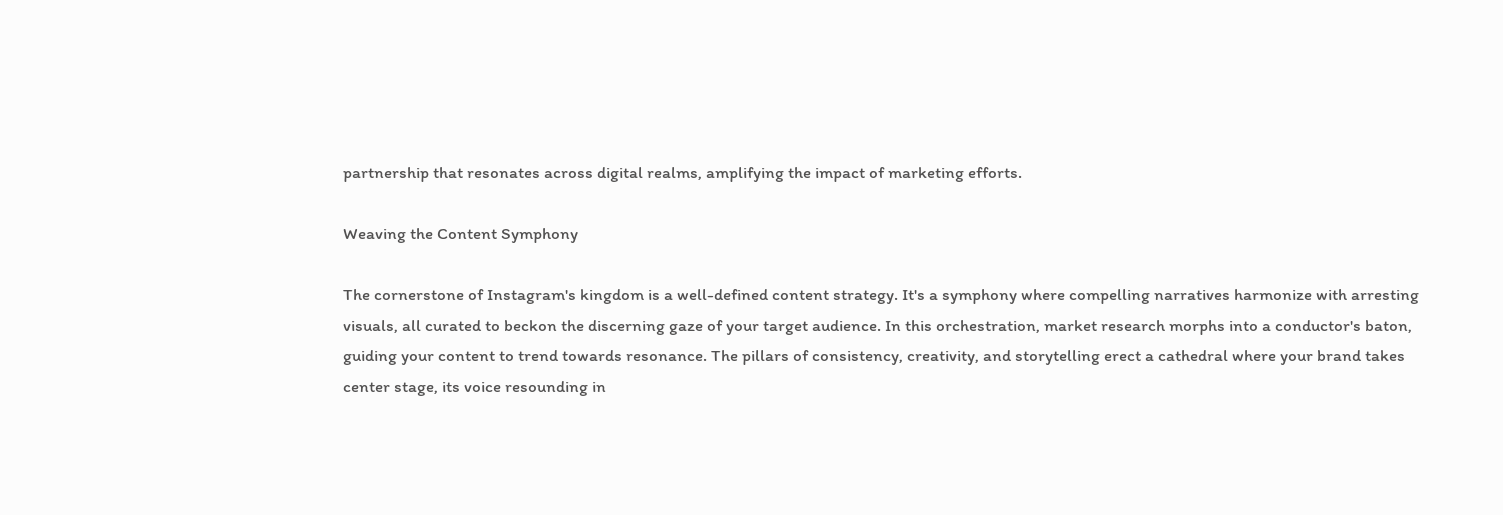partnership that resonates across digital realms, amplifying the impact of marketing efforts.

Weaving the Content Symphony

The cornerstone of Instagram's kingdom is a well-defined content strategy. It's a symphony where compelling narratives harmonize with arresting visuals, all curated to beckon the discerning gaze of your target audience. In this orchestration, market research morphs into a conductor's baton, guiding your content to trend towards resonance. The pillars of consistency, creativity, and storytelling erect a cathedral where your brand takes center stage, its voice resounding in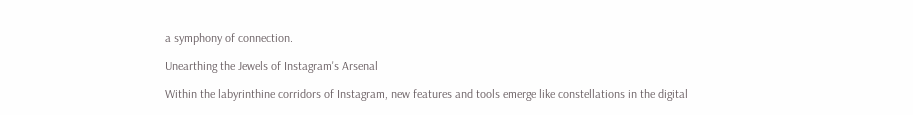a symphony of connection.

Unearthing the Jewels of Instagram's Arsenal

Within the labyrinthine corridors of Instagram, new features and tools emerge like constellations in the digital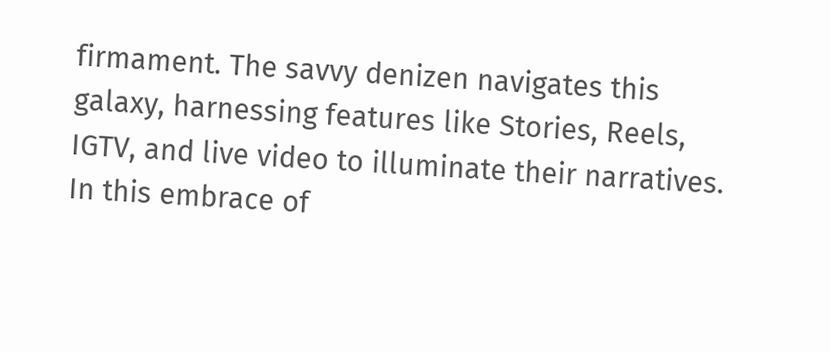firmament. The savvy denizen navigates this galaxy, harnessing features like Stories, Reels, IGTV, and live video to illuminate their narratives. In this embrace of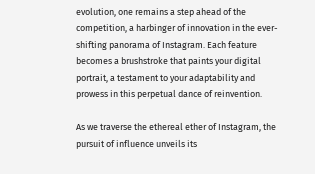evolution, one remains a step ahead of the competition, a harbinger of innovation in the ever-shifting panorama of Instagram. Each feature becomes a brushstroke that paints your digital portrait, a testament to your adaptability and prowess in this perpetual dance of reinvention.

As we traverse the ethereal ether of Instagram, the pursuit of influence unveils its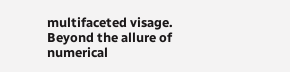multifaceted visage. Beyond the allure of numerical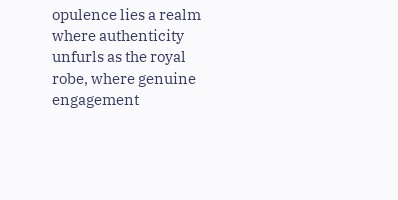opulence lies a realm where authenticity unfurls as the royal robe, where genuine engagement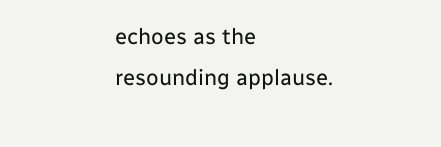echoes as the resounding applause.